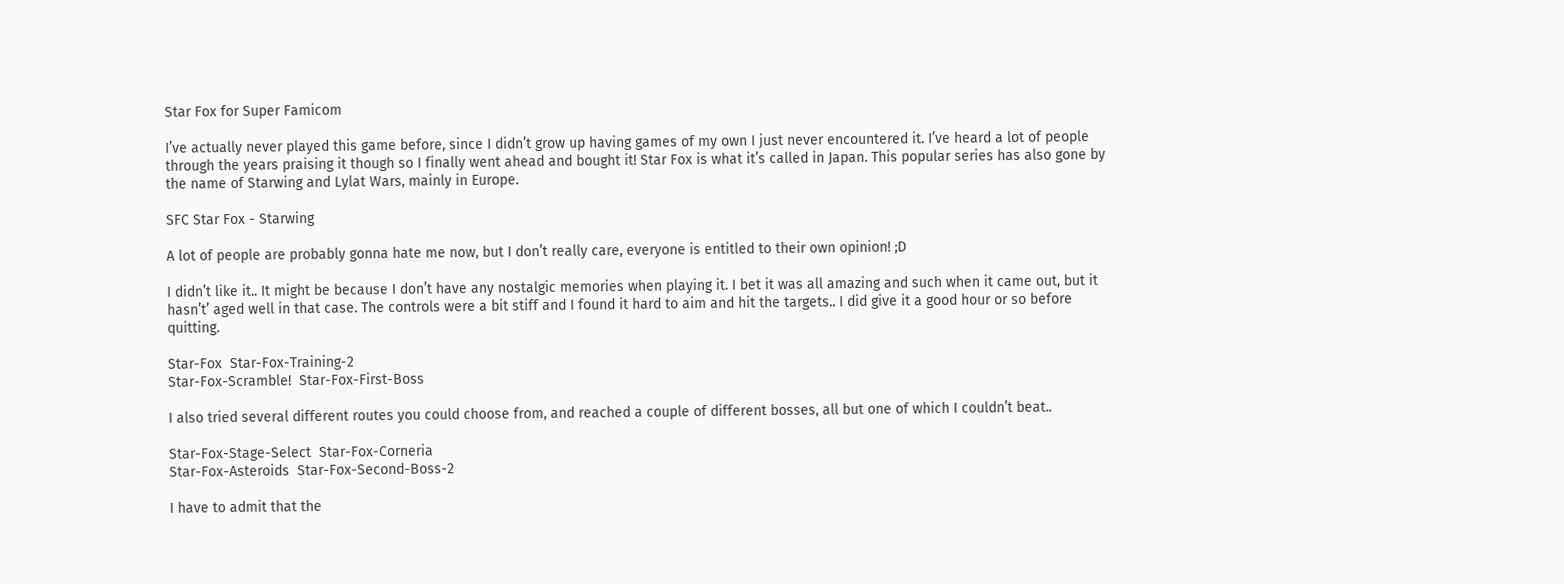Star Fox for Super Famicom

I’ve actually never played this game before, since I didn’t grow up having games of my own I just never encountered it. I’ve heard a lot of people through the years praising it though so I finally went ahead and bought it! Star Fox is what it’s called in Japan. This popular series has also gone by the name of Starwing and Lylat Wars, mainly in Europe.

SFC Star Fox - Starwing

A lot of people are probably gonna hate me now, but I don’t really care, everyone is entitled to their own opinion! ;D

I didn’t like it.. It might be because I don’t have any nostalgic memories when playing it. I bet it was all amazing and such when it came out, but it hasn’t’ aged well in that case. The controls were a bit stiff and I found it hard to aim and hit the targets.. I did give it a good hour or so before quitting.

Star-Fox  Star-Fox-Training-2
Star-Fox-Scramble!  Star-Fox-First-Boss

I also tried several different routes you could choose from, and reached a couple of different bosses, all but one of which I couldn’t beat..

Star-Fox-Stage-Select  Star-Fox-Corneria
Star-Fox-Asteroids  Star-Fox-Second-Boss-2

I have to admit that the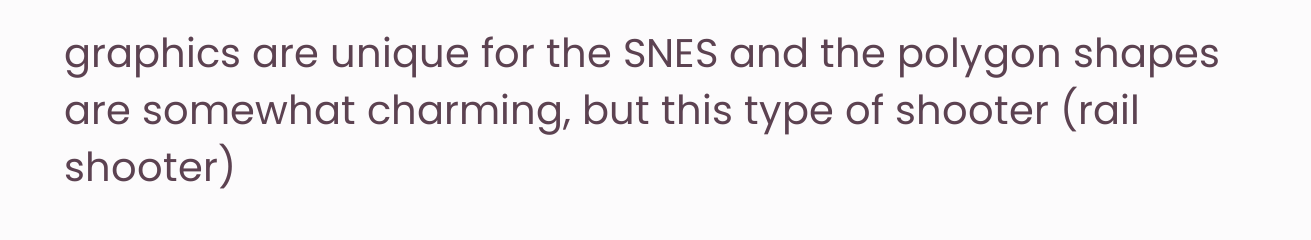graphics are unique for the SNES and the polygon shapes are somewhat charming, but this type of shooter (rail shooter)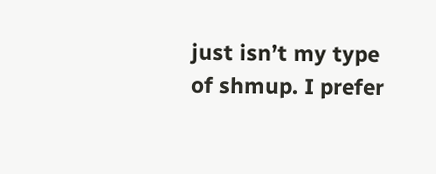just isn’t my type of shmup. I prefer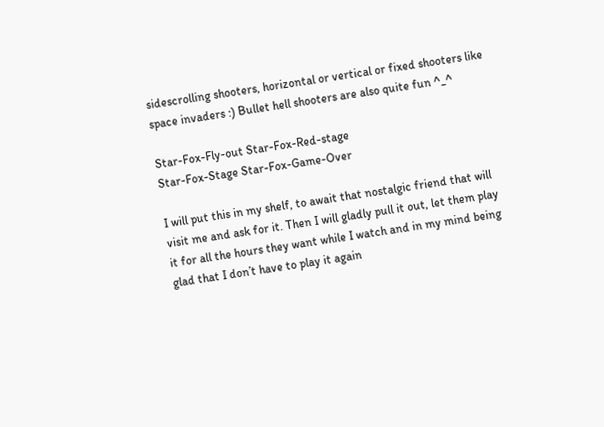sidescrolling shooters, horizontal or vertical or fixed shooters like space invaders :) Bullet hell shooters are also quite fun ^_^

Star-Fox-Fly-out Star-Fox-Red-stage
Star-Fox-Stage Star-Fox-Game-Over

I will put this in my shelf, to await that nostalgic friend that will visit me and ask for it. Then I will gladly pull it out, let them play it for all the hours they want while I watch and in my mind being glad that I don’t have to play it again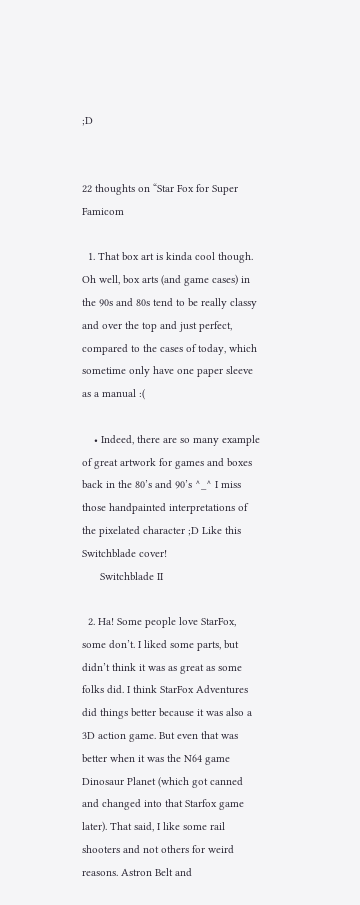;D


22 thoughts on “Star Fox for Super Famicom

  1. That box art is kinda cool though. Oh well, box arts (and game cases) in the 90s and 80s tend to be really classy and over the top and just perfect, compared to the cases of today, which sometime only have one paper sleeve as a manual :(

    • Indeed, there are so many example of great artwork for games and boxes back in the 80’s and 90’s ^_^ I miss those handpainted interpretations of the pixelated character ;D Like this Switchblade cover!
      Switchblade II

  2. Ha! Some people love StarFox, some don’t. I liked some parts, but didn’t think it was as great as some folks did. I think StarFox Adventures did things better because it was also a 3D action game. But even that was better when it was the N64 game Dinosaur Planet (which got canned and changed into that Starfox game later). That said, I like some rail shooters and not others for weird reasons. Astron Belt and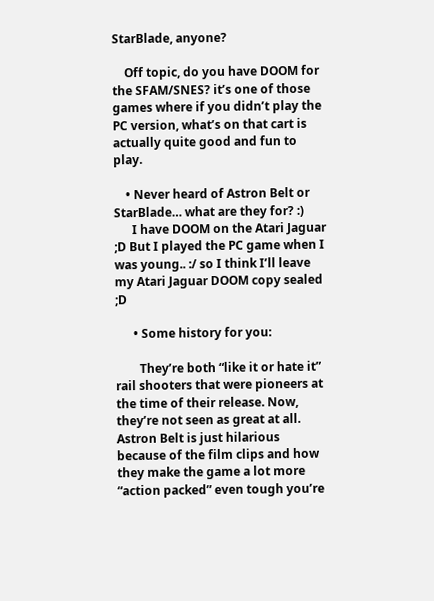StarBlade, anyone?

    Off topic, do you have DOOM for the SFAM/SNES? it’s one of those games where if you didn’t play the PC version, what’s on that cart is actually quite good and fun to play.

    • Never heard of Astron Belt or StarBlade… what are they for? :)
      I have DOOM on the Atari Jaguar ;D But I played the PC game when I was young.. :/ so I think I’ll leave my Atari Jaguar DOOM copy sealed ;D

      • Some history for you:

        They’re both “like it or hate it” rail shooters that were pioneers at the time of their release. Now, they’re not seen as great at all. Astron Belt is just hilarious because of the film clips and how they make the game a lot more “action packed” even tough you’re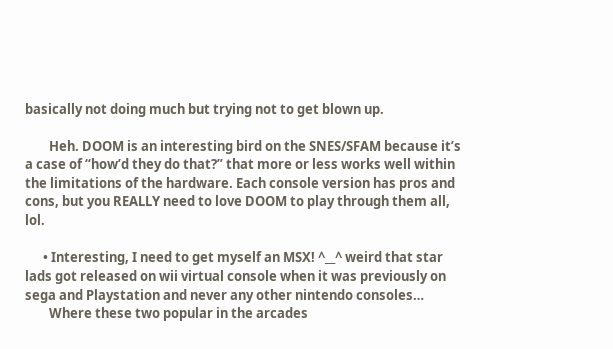basically not doing much but trying not to get blown up.

        Heh. DOOM is an interesting bird on the SNES/SFAM because it’s a case of “how’d they do that?” that more or less works well within the limitations of the hardware. Each console version has pros and cons, but you REALLY need to love DOOM to play through them all, lol.

      • Interesting, I need to get myself an MSX! ^__^ weird that star lads got released on wii virtual console when it was previously on sega and Playstation and never any other nintendo consoles…
        Where these two popular in the arcades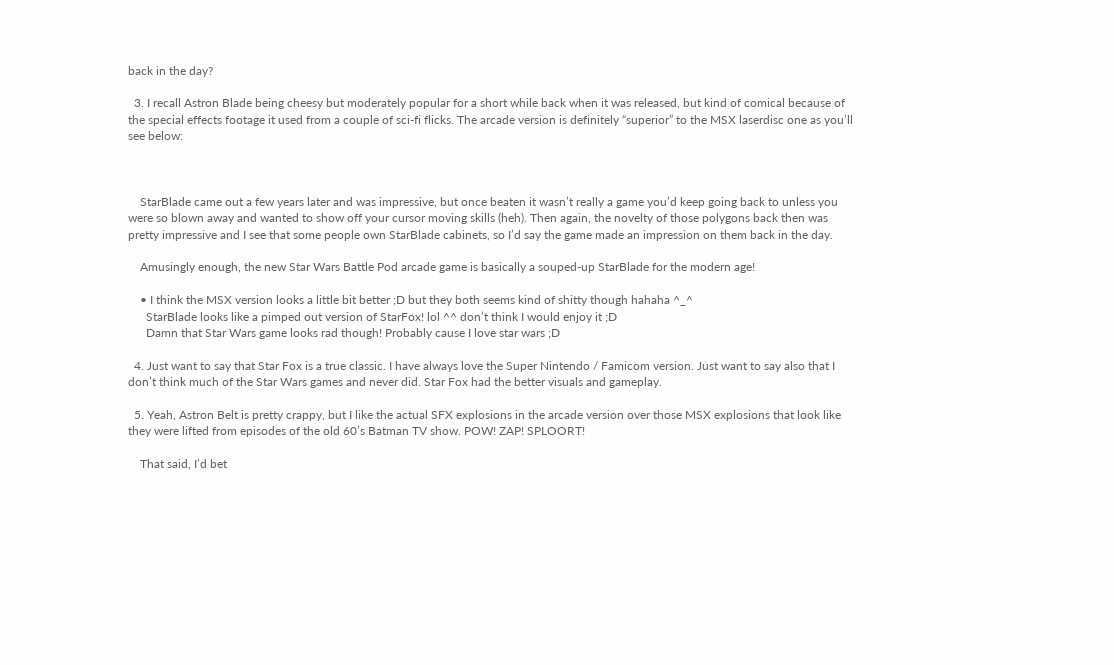back in the day?

  3. I recall Astron Blade being cheesy but moderately popular for a short while back when it was released, but kind of comical because of the special effects footage it used from a couple of sci-fi flicks. The arcade version is definitely “superior” to the MSX laserdisc one as you’ll see below:



    StarBlade came out a few years later and was impressive, but once beaten it wasn’t really a game you’d keep going back to unless you were so blown away and wanted to show off your cursor moving skills (heh). Then again, the novelty of those polygons back then was pretty impressive and I see that some people own StarBlade cabinets, so I’d say the game made an impression on them back in the day.

    Amusingly enough, the new Star Wars Battle Pod arcade game is basically a souped-up StarBlade for the modern age!

    • I think the MSX version looks a little bit better ;D but they both seems kind of shitty though hahaha ^_^
      StarBlade looks like a pimped out version of StarFox! lol ^^ don’t think I would enjoy it ;D
      Damn that Star Wars game looks rad though! Probably cause I love star wars ;D

  4. Just want to say that Star Fox is a true classic. I have always love the Super Nintendo / Famicom version. Just want to say also that I don’t think much of the Star Wars games and never did. Star Fox had the better visuals and gameplay.

  5. Yeah, Astron Belt is pretty crappy, but I like the actual SFX explosions in the arcade version over those MSX explosions that look like they were lifted from episodes of the old 60’s Batman TV show. POW! ZAP! SPLOORT!

    That said, I’d bet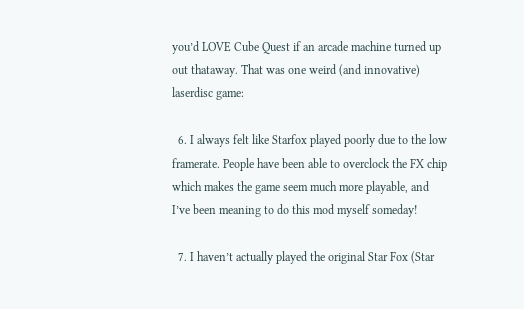you’d LOVE Cube Quest if an arcade machine turned up out thataway. That was one weird (and innovative) laserdisc game:

  6. I always felt like Starfox played poorly due to the low framerate. People have been able to overclock the FX chip which makes the game seem much more playable, and I’ve been meaning to do this mod myself someday!

  7. I haven’t actually played the original Star Fox (Star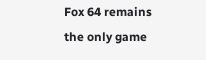Fox 64 remains the only game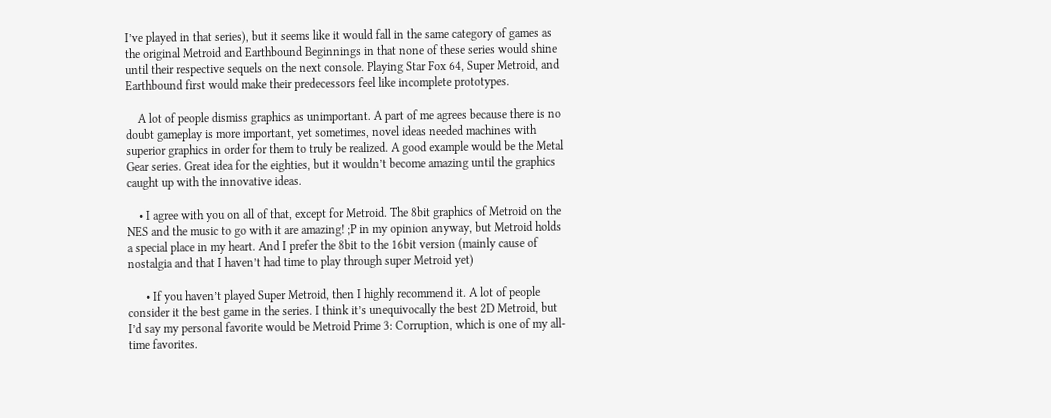I’ve played in that series), but it seems like it would fall in the same category of games as the original Metroid and Earthbound Beginnings in that none of these series would shine until their respective sequels on the next console. Playing Star Fox 64, Super Metroid, and Earthbound first would make their predecessors feel like incomplete prototypes.

    A lot of people dismiss graphics as unimportant. A part of me agrees because there is no doubt gameplay is more important, yet sometimes, novel ideas needed machines with superior graphics in order for them to truly be realized. A good example would be the Metal Gear series. Great idea for the eighties, but it wouldn’t become amazing until the graphics caught up with the innovative ideas.

    • I agree with you on all of that, except for Metroid. The 8bit graphics of Metroid on the NES and the music to go with it are amazing! ;P in my opinion anyway, but Metroid holds a special place in my heart. And I prefer the 8bit to the 16bit version (mainly cause of nostalgia and that I haven’t had time to play through super Metroid yet)

      • If you haven’t played Super Metroid, then I highly recommend it. A lot of people consider it the best game in the series. I think it’s unequivocally the best 2D Metroid, but I’d say my personal favorite would be Metroid Prime 3: Corruption, which is one of my all-time favorites.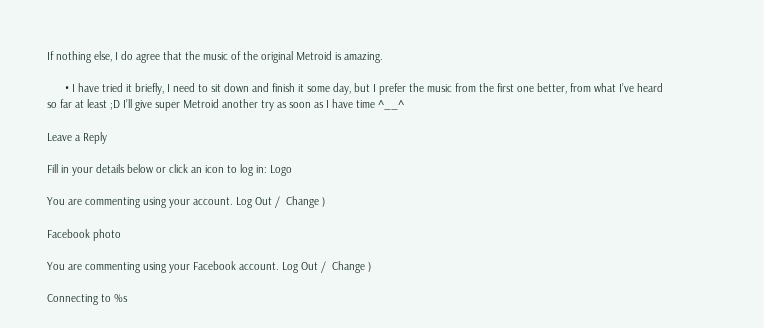If nothing else, I do agree that the music of the original Metroid is amazing.

      • I have tried it briefly, I need to sit down and finish it some day, but I prefer the music from the first one better, from what I’ve heard so far at least ;D I’ll give super Metroid another try as soon as I have time ^__^

Leave a Reply

Fill in your details below or click an icon to log in: Logo

You are commenting using your account. Log Out /  Change )

Facebook photo

You are commenting using your Facebook account. Log Out /  Change )

Connecting to %s